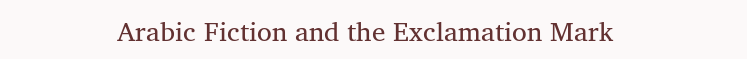Arabic Fiction and the Exclamation Mark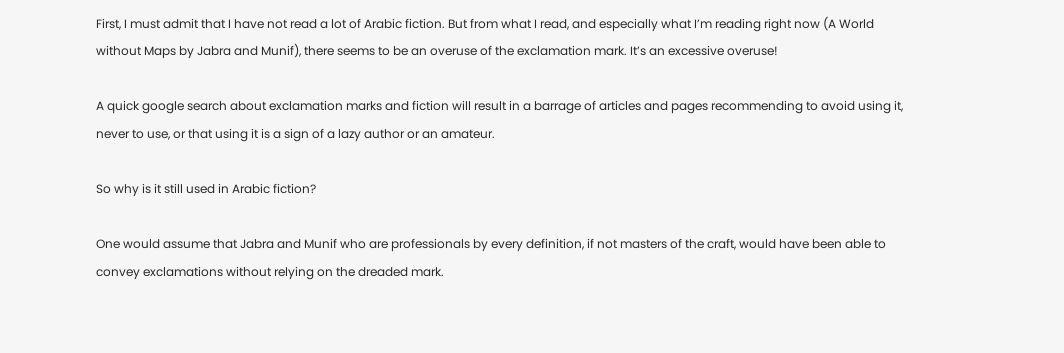First, I must admit that I have not read a lot of Arabic fiction. But from what I read, and especially what I’m reading right now (A World without Maps by Jabra and Munif), there seems to be an overuse of the exclamation mark. It’s an excessive overuse!

A quick google search about exclamation marks and fiction will result in a barrage of articles and pages recommending to avoid using it, never to use, or that using it is a sign of a lazy author or an amateur.

So why is it still used in Arabic fiction?

One would assume that Jabra and Munif who are professionals by every definition, if not masters of the craft, would have been able to convey exclamations without relying on the dreaded mark.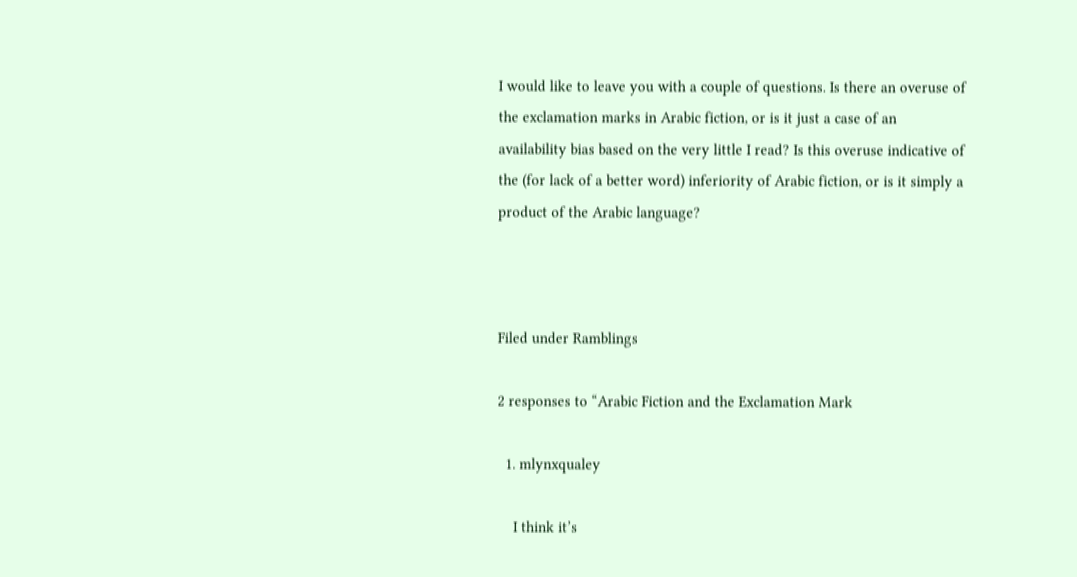I would like to leave you with a couple of questions. Is there an overuse of the exclamation marks in Arabic fiction, or is it just a case of an availability bias based on the very little I read? Is this overuse indicative of the (for lack of a better word) inferiority of Arabic fiction, or is it simply a product of the Arabic language?



Filed under Ramblings

2 responses to “Arabic Fiction and the Exclamation Mark

  1. mlynxqualey

    I think it’s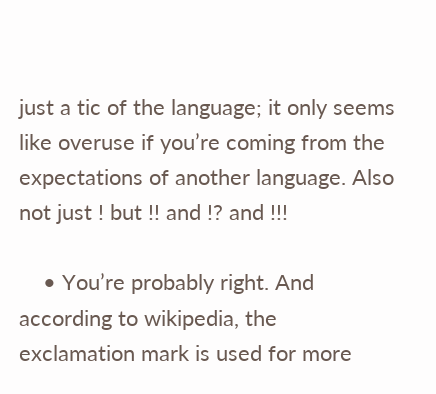just a tic of the language; it only seems like overuse if you’re coming from the expectations of another language. Also not just ! but !! and !? and !!!

    • You’re probably right. And according to wikipedia, the exclamation mark is used for more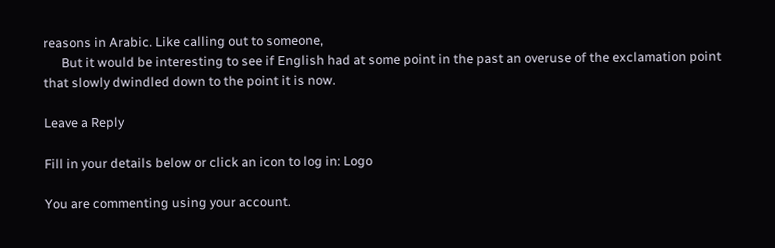reasons in Arabic. Like calling out to someone,
      But it would be interesting to see if English had at some point in the past an overuse of the exclamation point that slowly dwindled down to the point it is now.

Leave a Reply

Fill in your details below or click an icon to log in: Logo

You are commenting using your account.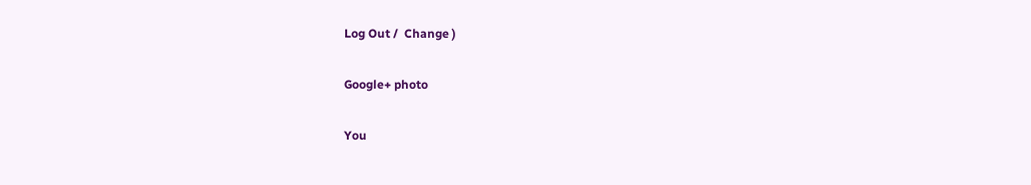Log Out /  Change )

Google+ photo

You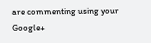are commenting using your Google+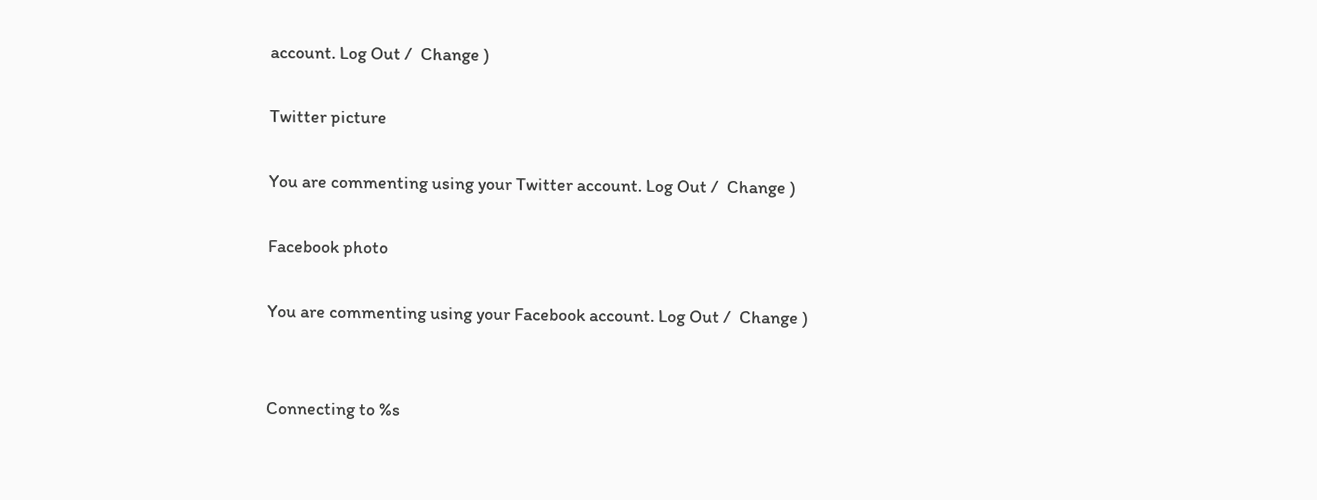account. Log Out /  Change )

Twitter picture

You are commenting using your Twitter account. Log Out /  Change )

Facebook photo

You are commenting using your Facebook account. Log Out /  Change )


Connecting to %s